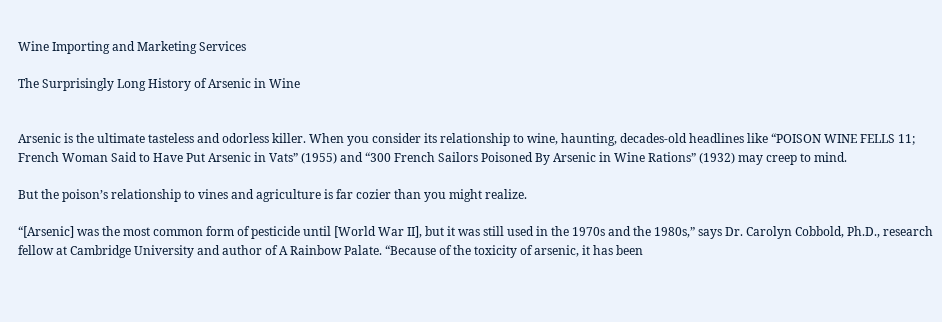Wine Importing and Marketing Services

The Surprisingly Long History of Arsenic in Wine


Arsenic is the ultimate tasteless and odorless killer. When you consider its relationship to wine, haunting, decades-old headlines like “POISON WINE FELLS 11; French Woman Said to Have Put Arsenic in Vats” (1955) and “300 French Sailors Poisoned By Arsenic in Wine Rations” (1932) may creep to mind.

But the poison’s relationship to vines and agriculture is far cozier than you might realize.

“[Arsenic] was the most common form of pesticide until [World War II], but it was still used in the 1970s and the 1980s,” says Dr. Carolyn Cobbold, Ph.D., research fellow at Cambridge University and author of A Rainbow Palate. “Because of the toxicity of arsenic, it has been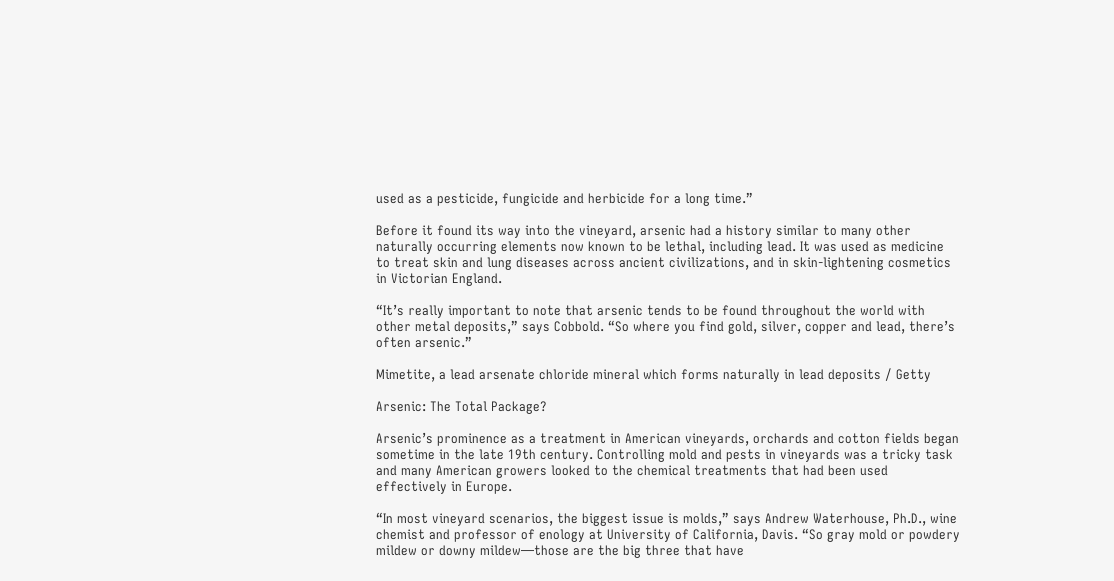used as a pesticide, fungicide and herbicide for a long time.”

Before it found its way into the vineyard, arsenic had a history similar to many other naturally occurring elements now known to be lethal, including lead. It was used as medicine to treat skin and lung diseases across ancient civilizations, and in skin-lightening cosmetics in Victorian England.

“It’s really important to note that arsenic tends to be found throughout the world with other metal deposits,” says Cobbold. “So where you find gold, silver, copper and lead, there’s often arsenic.”

Mimetite, a lead arsenate chloride mineral which forms naturally in lead deposits / Getty

Arsenic: The Total Package?

Arsenic’s prominence as a treatment in American vineyards, orchards and cotton fields began sometime in the late 19th century. Controlling mold and pests in vineyards was a tricky task and many American growers looked to the chemical treatments that had been used effectively in Europe.

“In most vineyard scenarios, the biggest issue is molds,” says Andrew Waterhouse, Ph.D., wine chemist and professor of enology at University of California, Davis. “So gray mold or powdery mildew or downy mildew—those are the big three that have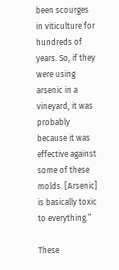been scourges in viticulture for hundreds of years. So, if they were using arsenic in a vineyard, it was probably because it was effective against some of these molds. [Arsenic] is basically toxic to everything.”

These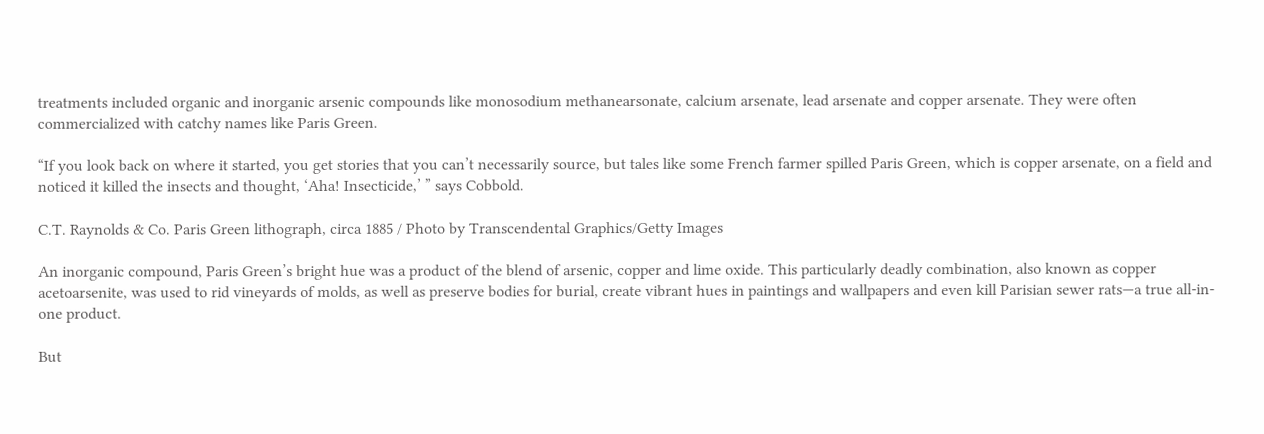treatments included organic and inorganic arsenic compounds like monosodium methanearsonate, calcium arsenate, lead arsenate and copper arsenate. They were often commercialized with catchy names like Paris Green.

“If you look back on where it started, you get stories that you can’t necessarily source, but tales like some French farmer spilled Paris Green, which is copper arsenate, on a field and noticed it killed the insects and thought, ‘Aha! Insecticide,’ ” says Cobbold.

C.T. Raynolds & Co. Paris Green lithograph, circa 1885 / Photo by Transcendental Graphics/Getty Images

An inorganic compound, Paris Green’s bright hue was a product of the blend of arsenic, copper and lime oxide. This particularly deadly combination, also known as copper acetoarsenite, was used to rid vineyards of molds, as well as preserve bodies for burial, create vibrant hues in paintings and wallpapers and even kill Parisian sewer rats—a true all-in-one product.

But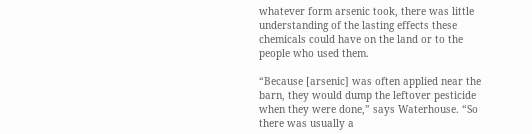whatever form arsenic took, there was little understanding of the lasting effects these chemicals could have on the land or to the people who used them.

“Because [arsenic] was often applied near the barn, they would dump the leftover pesticide when they were done,” says Waterhouse. “So there was usually a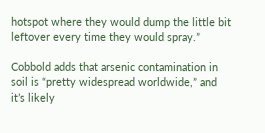hotspot where they would dump the little bit leftover every time they would spray.”

Cobbold adds that arsenic contamination in soil is “pretty widespread worldwide,” and it’s likely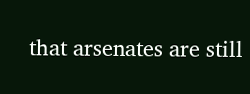that arsenates are still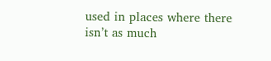used in places where there isn’t as much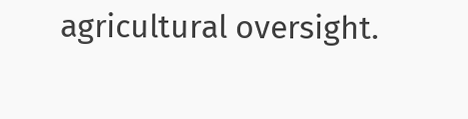agricultural oversight.